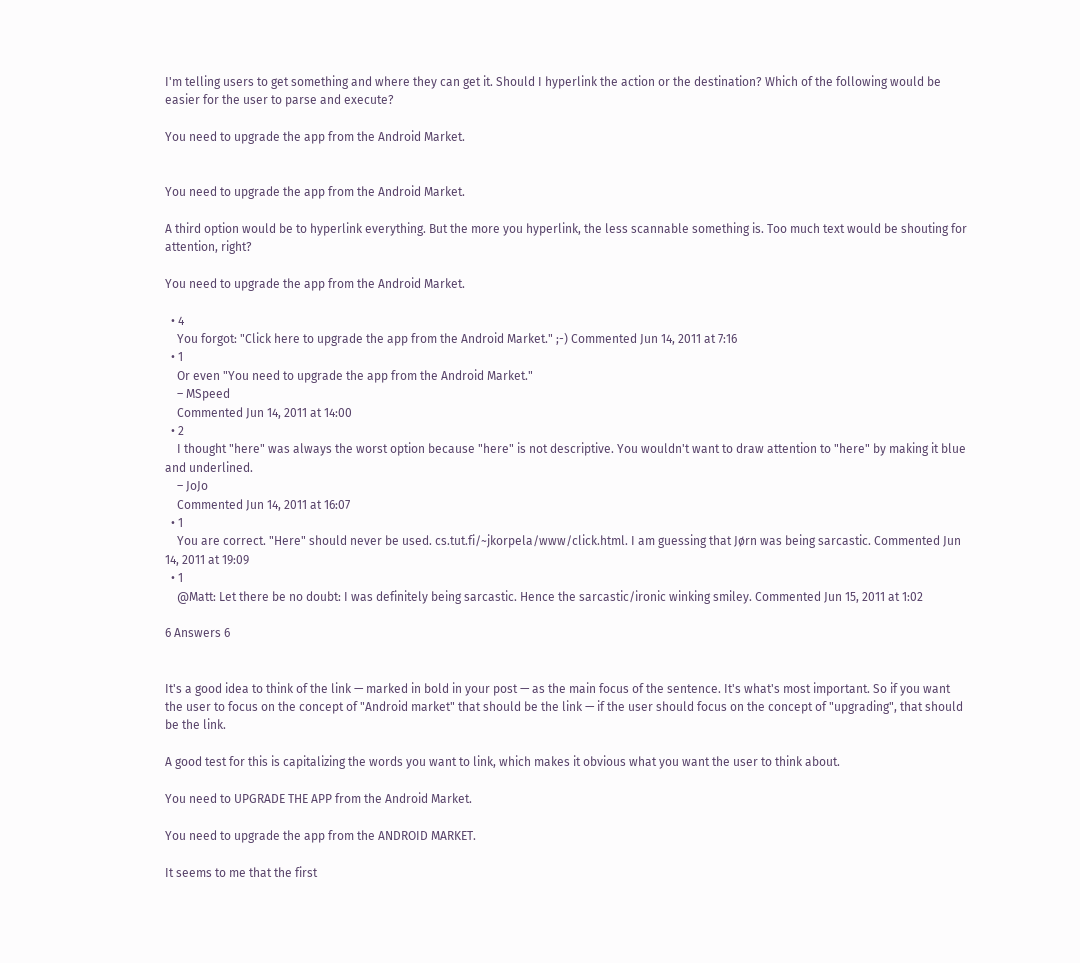I'm telling users to get something and where they can get it. Should I hyperlink the action or the destination? Which of the following would be easier for the user to parse and execute?

You need to upgrade the app from the Android Market.


You need to upgrade the app from the Android Market.

A third option would be to hyperlink everything. But the more you hyperlink, the less scannable something is. Too much text would be shouting for attention, right?

You need to upgrade the app from the Android Market.

  • 4
    You forgot: "Click here to upgrade the app from the Android Market." ;-) Commented Jun 14, 2011 at 7:16
  • 1
    Or even "You need to upgrade the app from the Android Market."
    – MSpeed
    Commented Jun 14, 2011 at 14:00
  • 2
    I thought "here" was always the worst option because "here" is not descriptive. You wouldn't want to draw attention to "here" by making it blue and underlined.
    – JoJo
    Commented Jun 14, 2011 at 16:07
  • 1
    You are correct. "Here" should never be used. cs.tut.fi/~jkorpela/www/click.html. I am guessing that Jørn was being sarcastic. Commented Jun 14, 2011 at 19:09
  • 1
    @Matt: Let there be no doubt: I was definitely being sarcastic. Hence the sarcastic/ironic winking smiley. Commented Jun 15, 2011 at 1:02

6 Answers 6


It's a good idea to think of the link — marked in bold in your post — as the main focus of the sentence. It's what's most important. So if you want the user to focus on the concept of "Android market" that should be the link — if the user should focus on the concept of "upgrading", that should be the link.

A good test for this is capitalizing the words you want to link, which makes it obvious what you want the user to think about.

You need to UPGRADE THE APP from the Android Market.

You need to upgrade the app from the ANDROID MARKET.

It seems to me that the first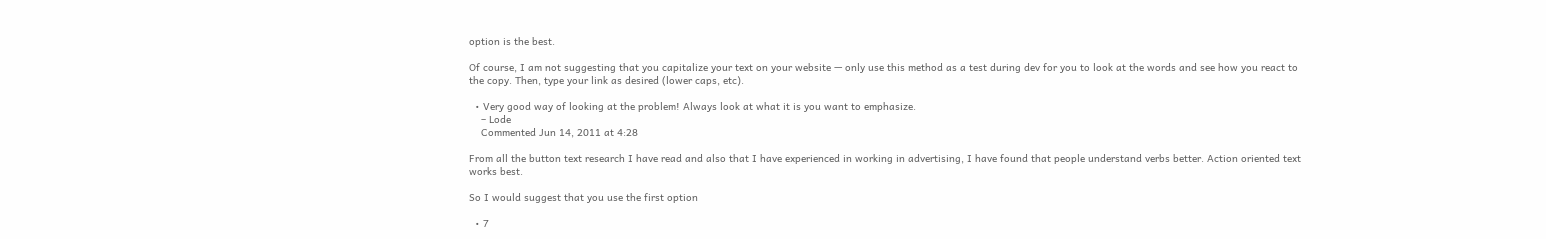option is the best.

Of course, I am not suggesting that you capitalize your text on your website — only use this method as a test during dev for you to look at the words and see how you react to the copy. Then, type your link as desired (lower caps, etc).

  • Very good way of looking at the problem! Always look at what it is you want to emphasize.
    – Lode
    Commented Jun 14, 2011 at 4:28

From all the button text research I have read and also that I have experienced in working in advertising, I have found that people understand verbs better. Action oriented text works best.

So I would suggest that you use the first option

  • 7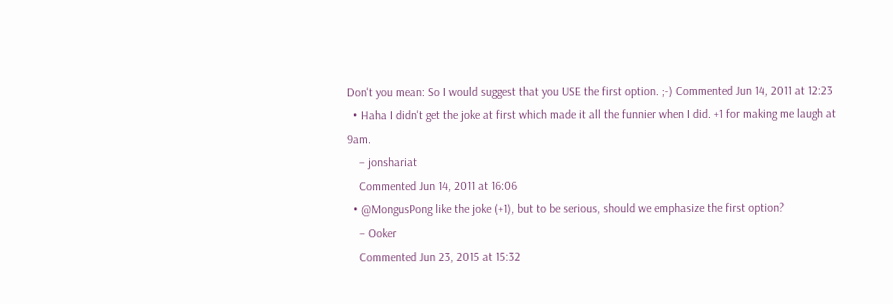Don't you mean: So I would suggest that you USE the first option. ;-) Commented Jun 14, 2011 at 12:23
  • Haha I didn't get the joke at first which made it all the funnier when I did. +1 for making me laugh at 9am.
    – jonshariat
    Commented Jun 14, 2011 at 16:06
  • @MongusPong like the joke (+1), but to be serious, should we emphasize the first option?
    – Ooker
    Commented Jun 23, 2015 at 15:32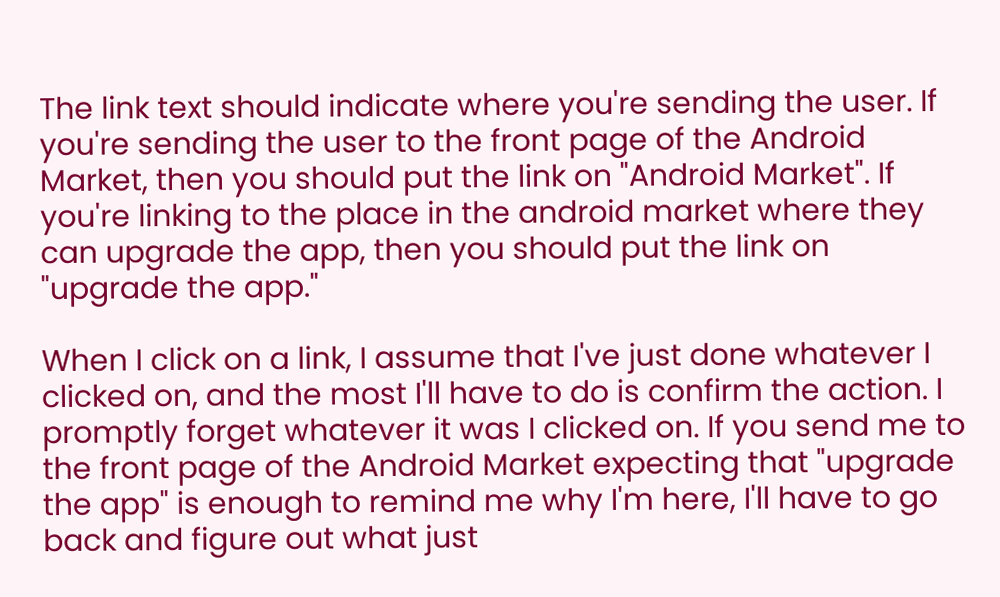The link text should indicate where you're sending the user. If you're sending the user to the front page of the Android Market, then you should put the link on "Android Market". If you're linking to the place in the android market where they can upgrade the app, then you should put the link on "upgrade the app."

When I click on a link, I assume that I've just done whatever I clicked on, and the most I'll have to do is confirm the action. I promptly forget whatever it was I clicked on. If you send me to the front page of the Android Market expecting that "upgrade the app" is enough to remind me why I'm here, I'll have to go back and figure out what just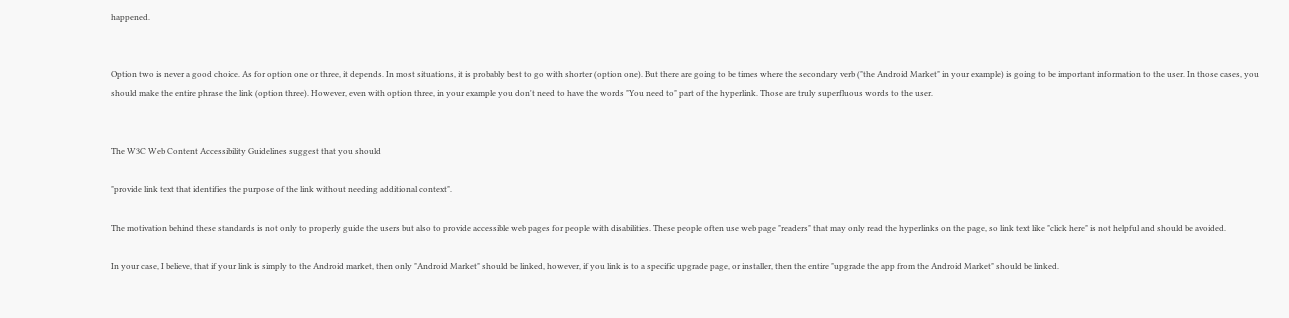happened.


Option two is never a good choice. As for option one or three, it depends. In most situations, it is probably best to go with shorter (option one). But there are going to be times where the secondary verb ("the Android Market" in your example) is going to be important information to the user. In those cases, you should make the entire phrase the link (option three). However, even with option three, in your example you don't need to have the words "You need to" part of the hyperlink. Those are truly superfluous words to the user.


The W3C Web Content Accessibility Guidelines suggest that you should

"provide link text that identifies the purpose of the link without needing additional context".

The motivation behind these standards is not only to properly guide the users but also to provide accessible web pages for people with disabilities. These people often use web page "readers" that may only read the hyperlinks on the page, so link text like "click here" is not helpful and should be avoided.

In your case, I believe, that if your link is simply to the Android market, then only "Android Market" should be linked, however, if you link is to a specific upgrade page, or installer, then the entire "upgrade the app from the Android Market" should be linked.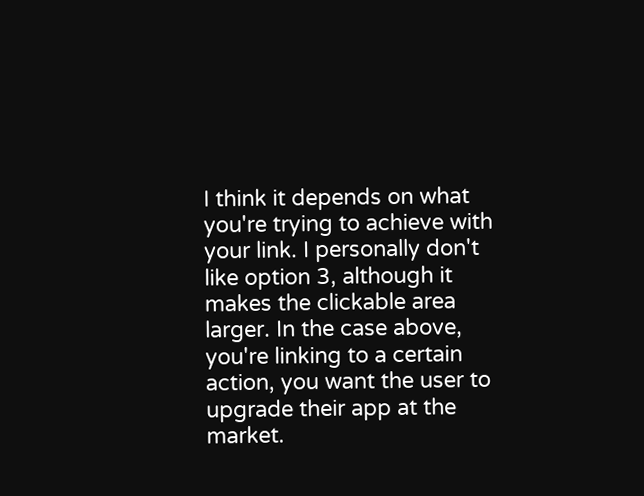I think it depends on what you're trying to achieve with your link. I personally don't like option 3, although it makes the clickable area larger. In the case above, you're linking to a certain action, you want the user to upgrade their app at the market.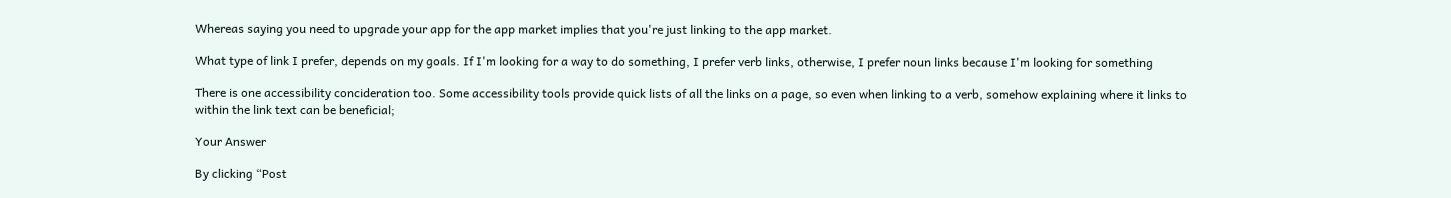Whereas saying you need to upgrade your app for the app market implies that you're just linking to the app market.

What type of link I prefer, depends on my goals. If I'm looking for a way to do something, I prefer verb links, otherwise, I prefer noun links because I'm looking for something

There is one accessibility concideration too. Some accessibility tools provide quick lists of all the links on a page, so even when linking to a verb, somehow explaining where it links to within the link text can be beneficial;

Your Answer

By clicking “Post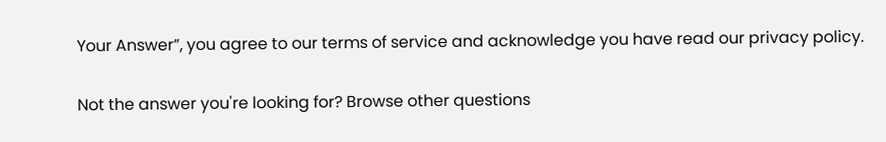Your Answer”, you agree to our terms of service and acknowledge you have read our privacy policy.

Not the answer you're looking for? Browse other questions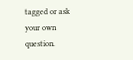tagged or ask your own question.